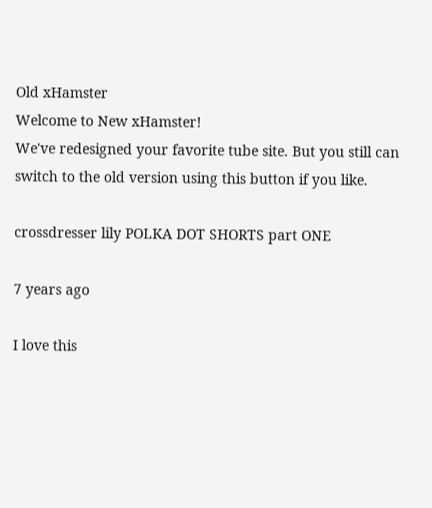Old xHamster
Welcome to New xHamster!
We've redesigned your favorite tube site. But you still can switch to the old version using this button if you like.

crossdresser lily POLKA DOT SHORTS part ONE

7 years ago

I love this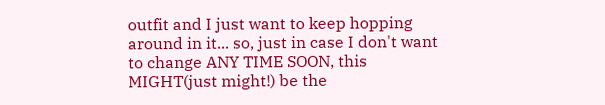outfit and I just want to keep hopping around in it... so, just in case I don't want to change ANY TIME SOON, this MIGHT(just might!) be the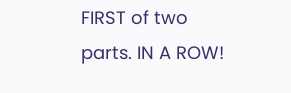FIRST of two parts. IN A ROW!